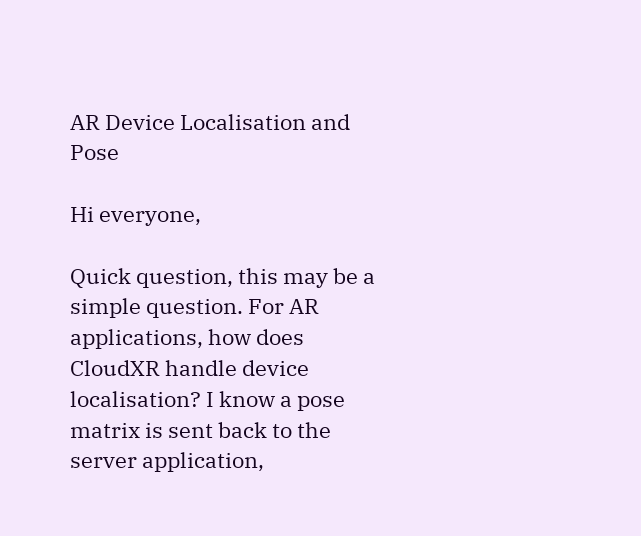AR Device Localisation and Pose

Hi everyone,

Quick question, this may be a simple question. For AR applications, how does CloudXR handle device localisation? I know a pose matrix is sent back to the server application,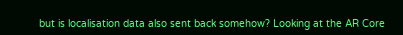but is localisation data also sent back somehow? Looking at the AR Core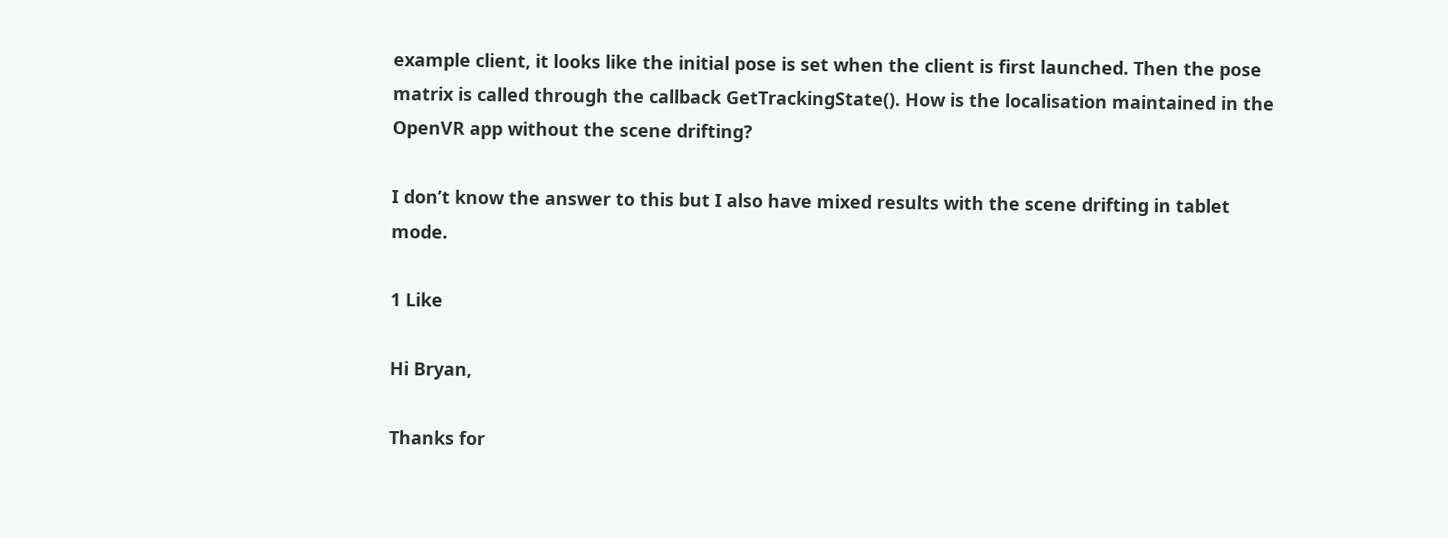example client, it looks like the initial pose is set when the client is first launched. Then the pose matrix is called through the callback GetTrackingState(). How is the localisation maintained in the OpenVR app without the scene drifting?

I don’t know the answer to this but I also have mixed results with the scene drifting in tablet mode.

1 Like

Hi Bryan,

Thanks for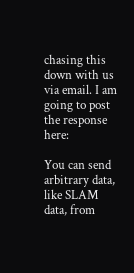chasing this down with us via email. I am going to post the response here:

You can send arbitrary data, like SLAM data, from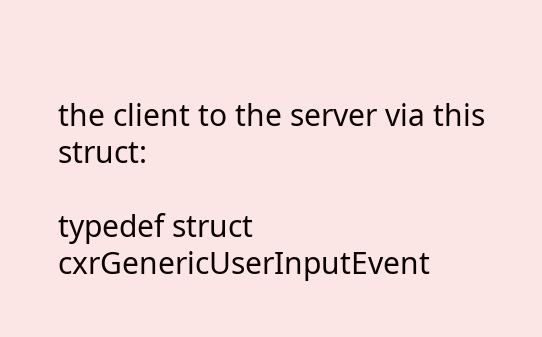the client to the server via this struct:

typedef struct cxrGenericUserInputEvent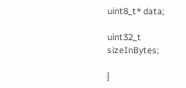uint8_t* data;

uint32_t sizeInBytes;

}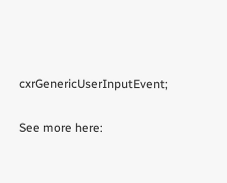cxrGenericUserInputEvent;

See more here: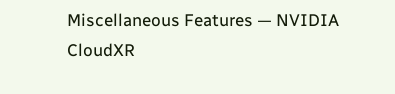Miscellaneous Features — NVIDIA CloudXR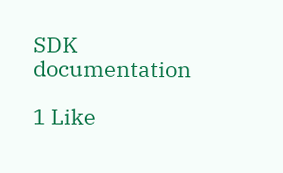SDK documentation

1 Like